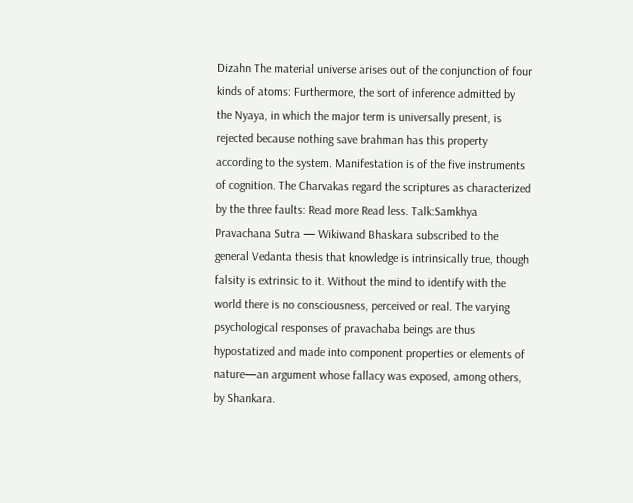Dizahn The material universe arises out of the conjunction of four kinds of atoms: Furthermore, the sort of inference admitted by the Nyaya, in which the major term is universally present, is rejected because nothing save brahman has this property according to the system. Manifestation is of the five instruments of cognition. The Charvakas regard the scriptures as characterized by the three faults: Read more Read less. Talk:Samkhya Pravachana Sutra — Wikiwand Bhaskara subscribed to the general Vedanta thesis that knowledge is intrinsically true, though falsity is extrinsic to it. Without the mind to identify with the world there is no consciousness, perceived or real. The varying psychological responses of pravachaba beings are thus hypostatized and made into component properties or elements of nature—an argument whose fallacy was exposed, among others, by Shankara.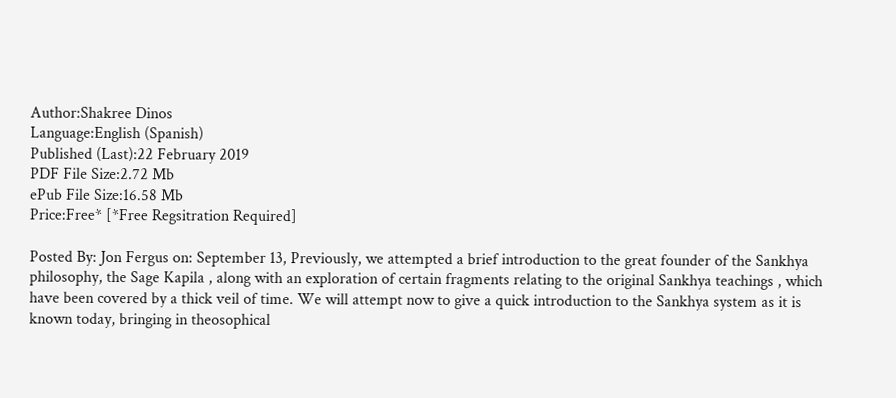Author:Shakree Dinos
Language:English (Spanish)
Published (Last):22 February 2019
PDF File Size:2.72 Mb
ePub File Size:16.58 Mb
Price:Free* [*Free Regsitration Required]

Posted By: Jon Fergus on: September 13, Previously, we attempted a brief introduction to the great founder of the Sankhya philosophy, the Sage Kapila , along with an exploration of certain fragments relating to the original Sankhya teachings , which have been covered by a thick veil of time. We will attempt now to give a quick introduction to the Sankhya system as it is known today, bringing in theosophical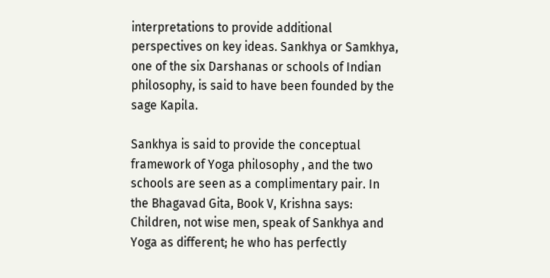interpretations to provide additional perspectives on key ideas. Sankhya or Samkhya, one of the six Darshanas or schools of Indian philosophy, is said to have been founded by the sage Kapila.

Sankhya is said to provide the conceptual framework of Yoga philosophy , and the two schools are seen as a complimentary pair. In the Bhagavad Gita, Book V, Krishna says: Children, not wise men, speak of Sankhya and Yoga as different; he who has perfectly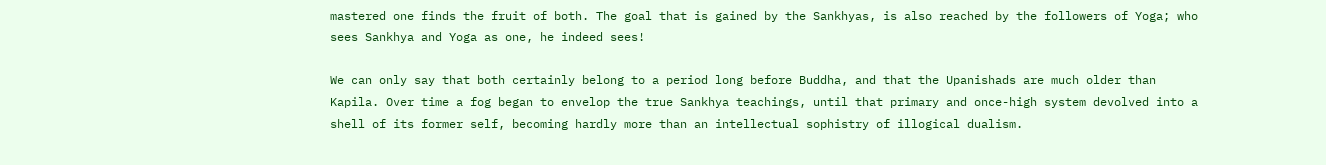mastered one finds the fruit of both. The goal that is gained by the Sankhyas, is also reached by the followers of Yoga; who sees Sankhya and Yoga as one, he indeed sees!

We can only say that both certainly belong to a period long before Buddha, and that the Upanishads are much older than Kapila. Over time a fog began to envelop the true Sankhya teachings, until that primary and once-high system devolved into a shell of its former self, becoming hardly more than an intellectual sophistry of illogical dualism.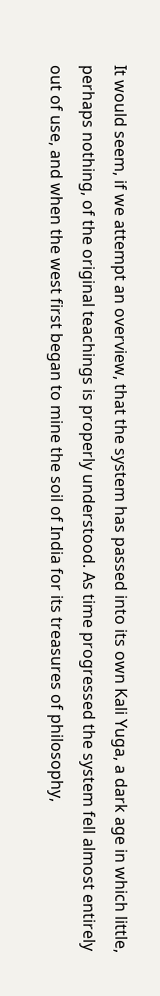It would seem, if we attempt an overview, that the system has passed into its own Kali Yuga, a dark age in which little, perhaps nothing, of the original teachings is properly understood. As time progressed the system fell almost entirely out of use, and when the west first began to mine the soil of India for its treasures of philosophy,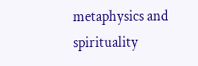metaphysics and spirituality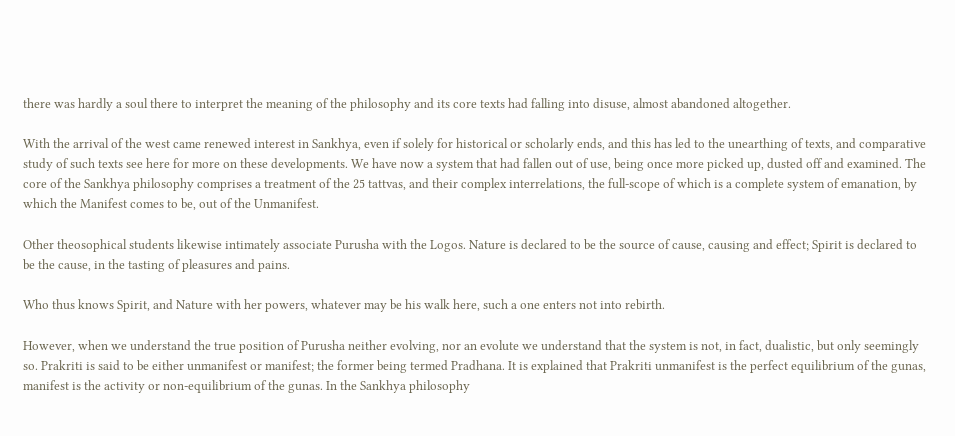there was hardly a soul there to interpret the meaning of the philosophy and its core texts had falling into disuse, almost abandoned altogether.

With the arrival of the west came renewed interest in Sankhya, even if solely for historical or scholarly ends, and this has led to the unearthing of texts, and comparative study of such texts see here for more on these developments. We have now a system that had fallen out of use, being once more picked up, dusted off and examined. The core of the Sankhya philosophy comprises a treatment of the 25 tattvas, and their complex interrelations, the full-scope of which is a complete system of emanation, by which the Manifest comes to be, out of the Unmanifest.

Other theosophical students likewise intimately associate Purusha with the Logos. Nature is declared to be the source of cause, causing and effect; Spirit is declared to be the cause, in the tasting of pleasures and pains.

Who thus knows Spirit, and Nature with her powers, whatever may be his walk here, such a one enters not into rebirth.

However, when we understand the true position of Purusha neither evolving, nor an evolute we understand that the system is not, in fact, dualistic, but only seemingly so. Prakriti is said to be either unmanifest or manifest; the former being termed Pradhana. It is explained that Prakriti unmanifest is the perfect equilibrium of the gunas, manifest is the activity or non-equilibrium of the gunas. In the Sankhya philosophy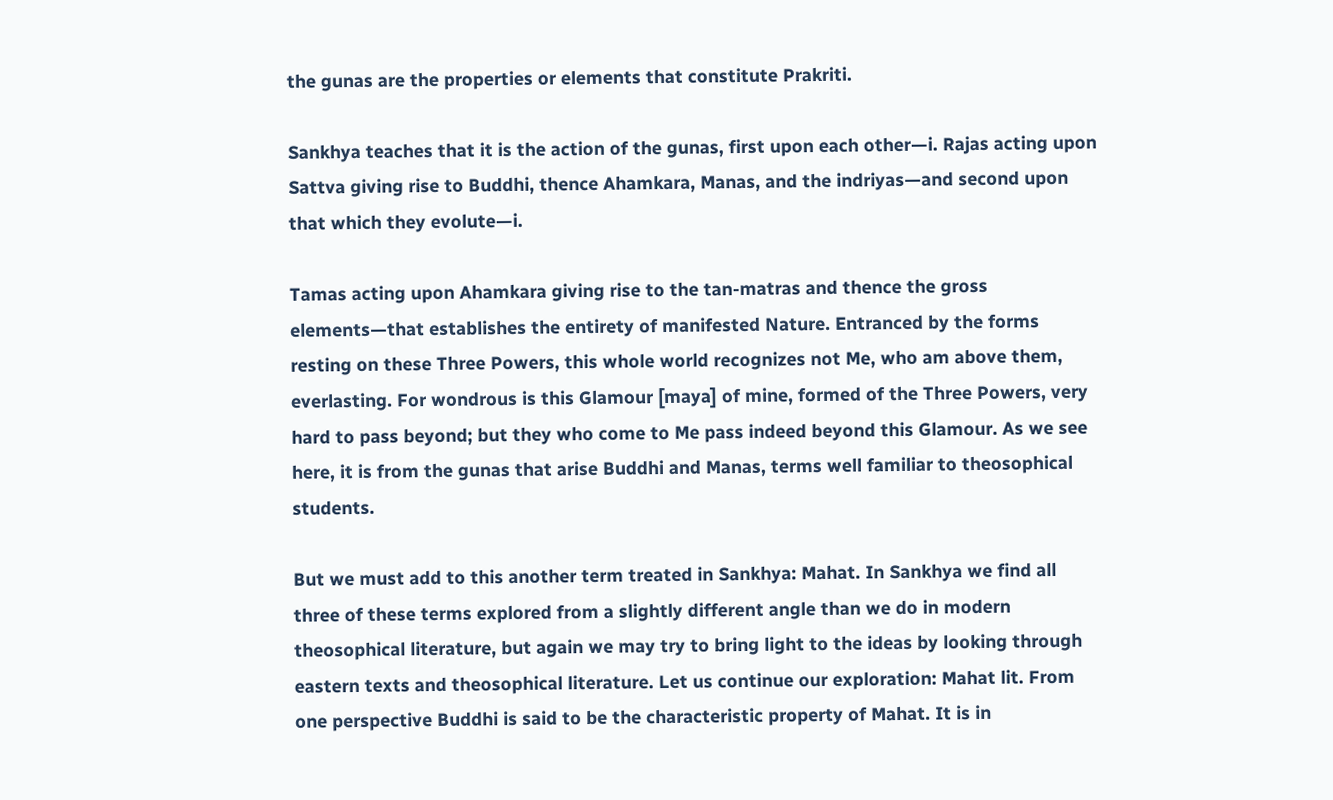the gunas are the properties or elements that constitute Prakriti.

Sankhya teaches that it is the action of the gunas, first upon each other—i. Rajas acting upon Sattva giving rise to Buddhi, thence Ahamkara, Manas, and the indriyas—and second upon that which they evolute—i.

Tamas acting upon Ahamkara giving rise to the tan-matras and thence the gross elements—that establishes the entirety of manifested Nature. Entranced by the forms resting on these Three Powers, this whole world recognizes not Me, who am above them, everlasting. For wondrous is this Glamour [maya] of mine, formed of the Three Powers, very hard to pass beyond; but they who come to Me pass indeed beyond this Glamour. As we see here, it is from the gunas that arise Buddhi and Manas, terms well familiar to theosophical students.

But we must add to this another term treated in Sankhya: Mahat. In Sankhya we find all three of these terms explored from a slightly different angle than we do in modern theosophical literature, but again we may try to bring light to the ideas by looking through eastern texts and theosophical literature. Let us continue our exploration: Mahat lit. From one perspective Buddhi is said to be the characteristic property of Mahat. It is in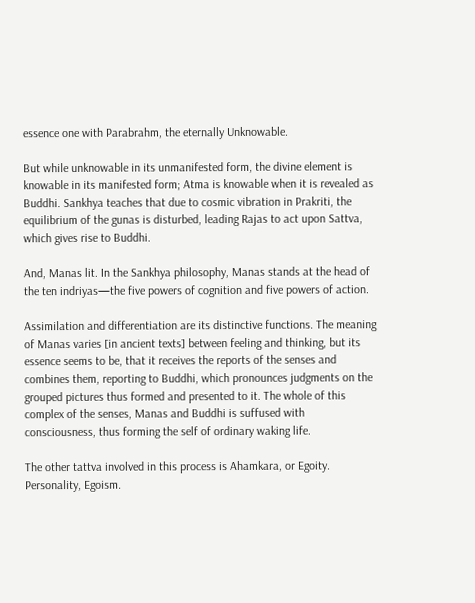essence one with Parabrahm, the eternally Unknowable.

But while unknowable in its unmanifested form, the divine element is knowable in its manifested form; Atma is knowable when it is revealed as Buddhi. Sankhya teaches that due to cosmic vibration in Prakriti, the equilibrium of the gunas is disturbed, leading Rajas to act upon Sattva, which gives rise to Buddhi.

And, Manas lit. In the Sankhya philosophy, Manas stands at the head of the ten indriyas—the five powers of cognition and five powers of action.

Assimilation and differentiation are its distinctive functions. The meaning of Manas varies [in ancient texts] between feeling and thinking, but its essence seems to be, that it receives the reports of the senses and combines them, reporting to Buddhi, which pronounces judgments on the grouped pictures thus formed and presented to it. The whole of this complex of the senses, Manas and Buddhi is suffused with consciousness, thus forming the self of ordinary waking life.

The other tattva involved in this process is Ahamkara, or Egoity. Personality, Egoism.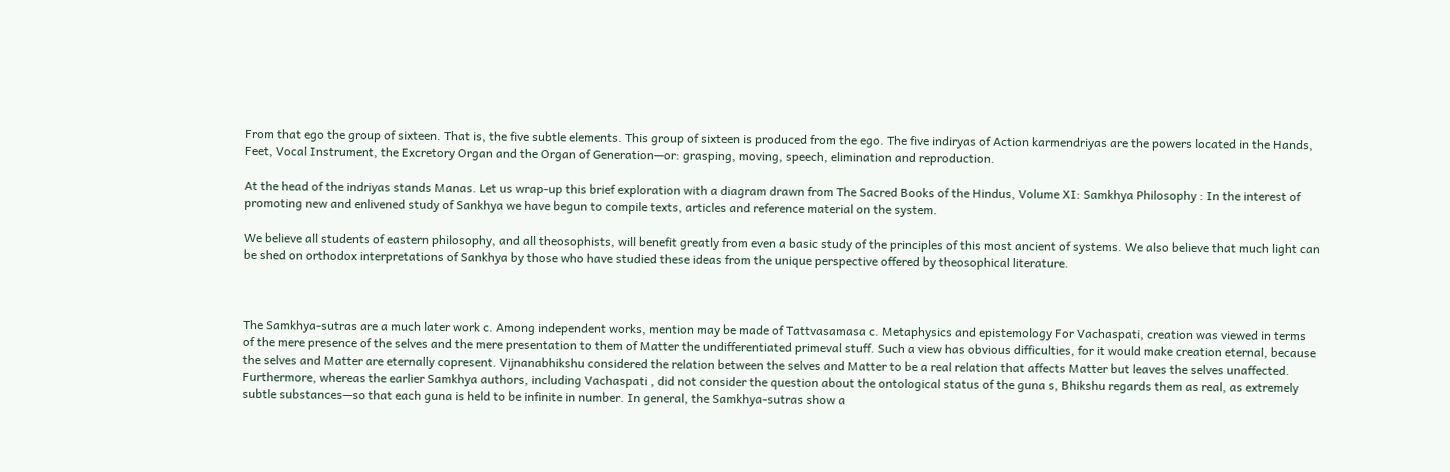From that ego the group of sixteen. That is, the five subtle elements. This group of sixteen is produced from the ego. The five indiryas of Action karmendriyas are the powers located in the Hands, Feet, Vocal Instrument, the Excretory Organ and the Organ of Generation—or: grasping, moving, speech, elimination and reproduction.

At the head of the indriyas stands Manas. Let us wrap-up this brief exploration with a diagram drawn from The Sacred Books of the Hindus, Volume XI: Samkhya Philosophy : In the interest of promoting new and enlivened study of Sankhya we have begun to compile texts, articles and reference material on the system.

We believe all students of eastern philosophy, and all theosophists, will benefit greatly from even a basic study of the principles of this most ancient of systems. We also believe that much light can be shed on orthodox interpretations of Sankhya by those who have studied these ideas from the unique perspective offered by theosophical literature.



The Samkhya-sutras are a much later work c. Among independent works, mention may be made of Tattvasamasa c. Metaphysics and epistemology For Vachaspati, creation was viewed in terms of the mere presence of the selves and the mere presentation to them of Matter the undifferentiated primeval stuff. Such a view has obvious difficulties, for it would make creation eternal, because the selves and Matter are eternally copresent. Vijnanabhikshu considered the relation between the selves and Matter to be a real relation that affects Matter but leaves the selves unaffected. Furthermore, whereas the earlier Samkhya authors, including Vachaspati , did not consider the question about the ontological status of the guna s, Bhikshu regards them as real, as extremely subtle substances—so that each guna is held to be infinite in number. In general, the Samkhya-sutras show a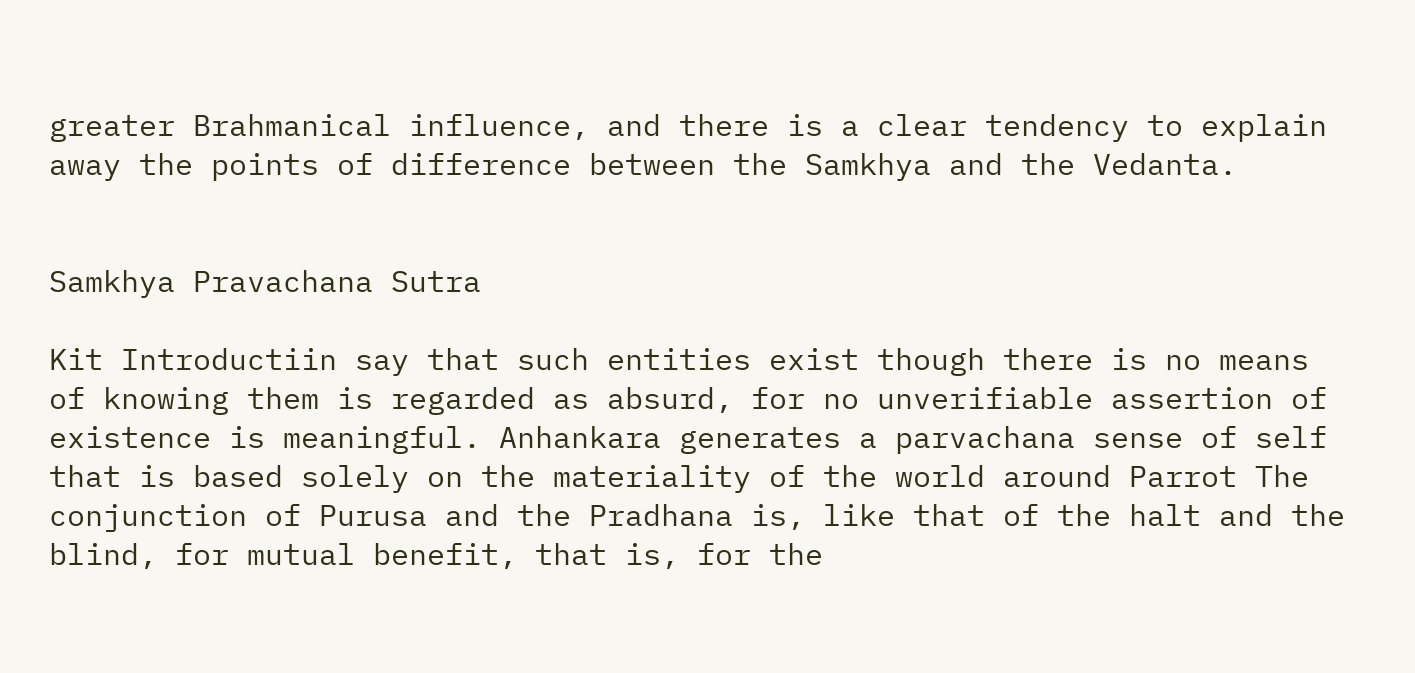greater Brahmanical influence, and there is a clear tendency to explain away the points of difference between the Samkhya and the Vedanta.


Samkhya Pravachana Sutra

Kit Introductiin say that such entities exist though there is no means of knowing them is regarded as absurd, for no unverifiable assertion of existence is meaningful. Anhankara generates a parvachana sense of self that is based solely on the materiality of the world around Parrot The conjunction of Purusa and the Pradhana is, like that of the halt and the blind, for mutual benefit, that is, for the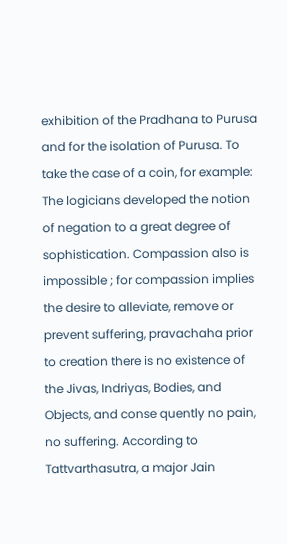exhibition of the Pradhana to Purusa and for the isolation of Purusa. To take the case of a coin, for example: The logicians developed the notion of negation to a great degree of sophistication. Compassion also is impossible ; for compassion implies the desire to alleviate, remove or prevent suffering, pravachaha prior to creation there is no existence of the Jivas, Indriyas, Bodies, and Objects, and conse quently no pain, no suffering. According to Tattvarthasutra, a major Jain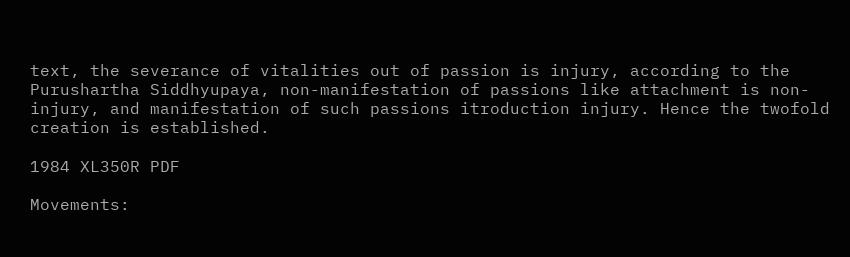text, the severance of vitalities out of passion is injury, according to the Purushartha Siddhyupaya, non-manifestation of passions like attachment is non-injury, and manifestation of such passions itroduction injury. Hence the twofold creation is established.

1984 XL350R PDF

Movements: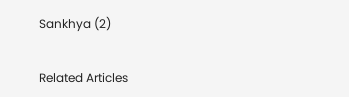Sankhya (2)


Related Articles